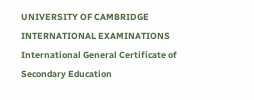UNIVERSITY OF CAMBRIDGE INTERNATIONAL EXAMINATIONS International General Certificate of Secondary Education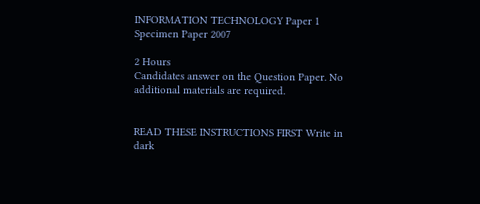INFORMATION TECHNOLOGY Paper 1 Specimen Paper 2007

2 Hours
Candidates answer on the Question Paper. No additional materials are required.


READ THESE INSTRUCTIONS FIRST Write in dark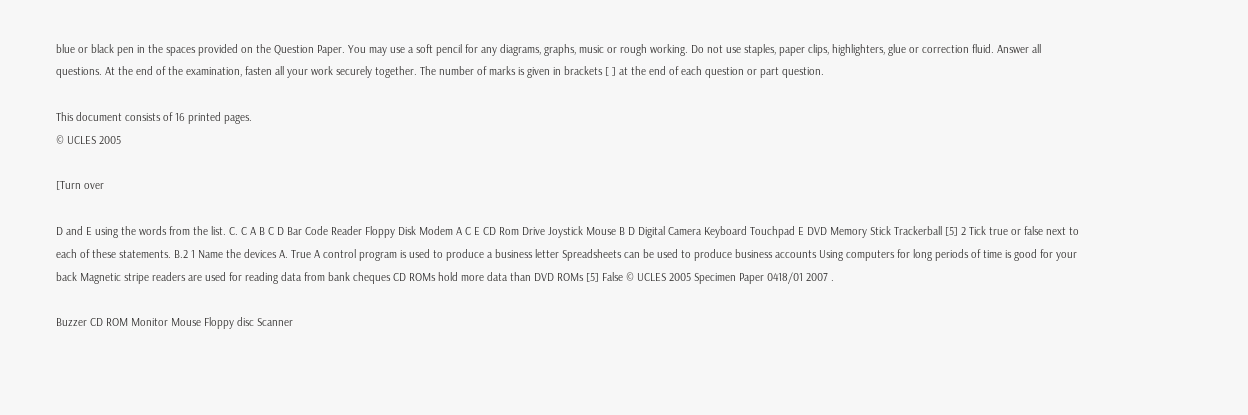blue or black pen in the spaces provided on the Question Paper. You may use a soft pencil for any diagrams, graphs, music or rough working. Do not use staples, paper clips, highlighters, glue or correction fluid. Answer all questions. At the end of the examination, fasten all your work securely together. The number of marks is given in brackets [ ] at the end of each question or part question.

This document consists of 16 printed pages.
© UCLES 2005

[Turn over

D and E using the words from the list. C. C A B C D Bar Code Reader Floppy Disk Modem A C E CD Rom Drive Joystick Mouse B D Digital Camera Keyboard Touchpad E DVD Memory Stick Trackerball [5] 2 Tick true or false next to each of these statements. B.2 1 Name the devices A. True A control program is used to produce a business letter Spreadsheets can be used to produce business accounts Using computers for long periods of time is good for your back Magnetic stripe readers are used for reading data from bank cheques CD ROMs hold more data than DVD ROMs [5] False © UCLES 2005 Specimen Paper 0418/01 2007 .

Buzzer CD ROM Monitor Mouse Floppy disc Scanner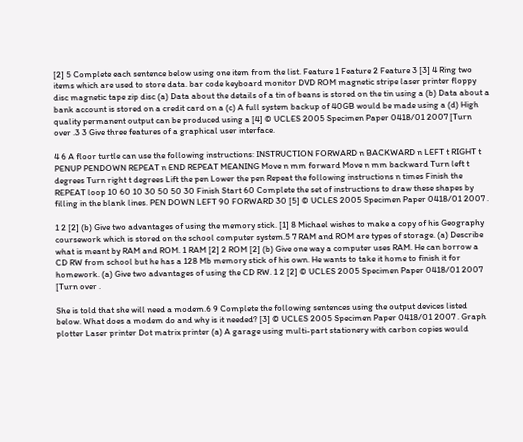[2] 5 Complete each sentence below using one item from the list. Feature 1 Feature 2 Feature 3 [3] 4 Ring two items which are used to store data. bar code keyboard monitor DVD ROM magnetic stripe laser printer floppy disc magnetic tape zip disc (a) Data about the details of a tin of beans is stored on the tin using a (b) Data about a bank account is stored on a credit card on a (c) A full system backup of 40GB would be made using a (d) High quality permanent output can be produced using a [4] © UCLES 2005 Specimen Paper 0418/01 2007 [Turn over .3 3 Give three features of a graphical user interface.

4 6 A floor turtle can use the following instructions: INSTRUCTION FORWARD n BACKWARD n LEFT t RIGHT t PENUP PENDOWN REPEAT n END REPEAT MEANING Move n mm forward Move n mm backward Turn left t degrees Turn right t degrees Lift the pen Lower the pen Repeat the following instructions n times Finish the REPEAT loop 10 60 10 30 50 50 30 Finish Start 60 Complete the set of instructions to draw these shapes by filling in the blank lines. PEN DOWN LEFT 90 FORWARD 30 [5] © UCLES 2005 Specimen Paper 0418/01 2007 .

1 2 [2] (b) Give two advantages of using the memory stick. [1] 8 Michael wishes to make a copy of his Geography coursework which is stored on the school computer system.5 7 RAM and ROM are types of storage. (a) Describe what is meant by RAM and ROM. 1 RAM [2] 2 ROM [2] (b) Give one way a computer uses RAM. He can borrow a CD RW from school but he has a 128 Mb memory stick of his own. He wants to take it home to finish it for homework. (a) Give two advantages of using the CD RW. 1 2 [2] © UCLES 2005 Specimen Paper 0418/01 2007 [Turn over .

She is told that she will need a modem.6 9 Complete the following sentences using the output devices listed below. What does a modem do and why is it needed? [3] © UCLES 2005 Specimen Paper 0418/01 2007 . Graph plotter Laser printer Dot matrix printer (a) A garage using multi-part stationery with carbon copies would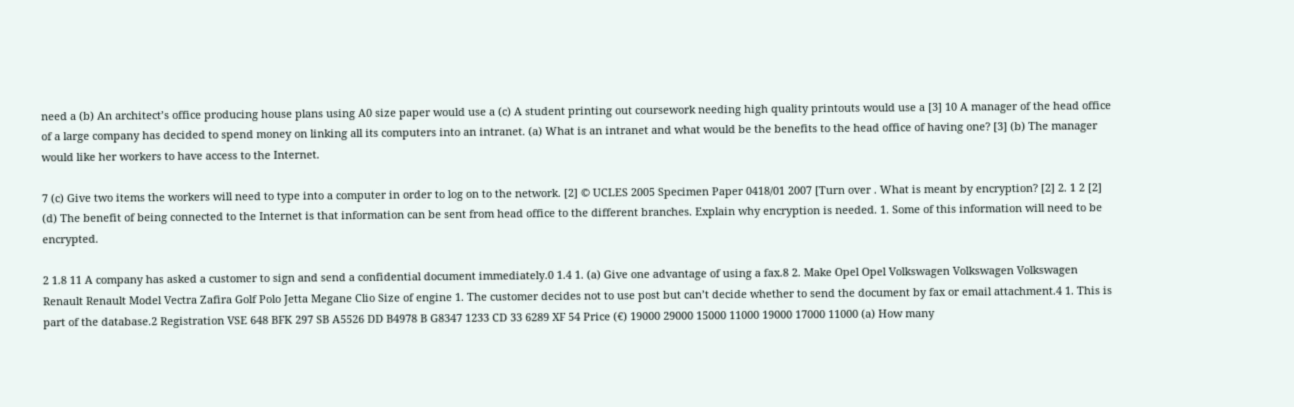need a (b) An architect’s office producing house plans using A0 size paper would use a (c) A student printing out coursework needing high quality printouts would use a [3] 10 A manager of the head office of a large company has decided to spend money on linking all its computers into an intranet. (a) What is an intranet and what would be the benefits to the head office of having one? [3] (b) The manager would like her workers to have access to the Internet.

7 (c) Give two items the workers will need to type into a computer in order to log on to the network. [2] © UCLES 2005 Specimen Paper 0418/01 2007 [Turn over . What is meant by encryption? [2] 2. 1 2 [2] (d) The benefit of being connected to the Internet is that information can be sent from head office to the different branches. Explain why encryption is needed. 1. Some of this information will need to be encrypted.

2 1.8 11 A company has asked a customer to sign and send a confidential document immediately.0 1.4 1. (a) Give one advantage of using a fax.8 2. Make Opel Opel Volkswagen Volkswagen Volkswagen Renault Renault Model Vectra Zafira Golf Polo Jetta Megane Clio Size of engine 1. The customer decides not to use post but can’t decide whether to send the document by fax or email attachment.4 1. This is part of the database.2 Registration VSE 648 BFK 297 SB A5526 DD B4978 B G8347 1233 CD 33 6289 XF 54 Price (€) 19000 29000 15000 11000 19000 17000 11000 (a) How many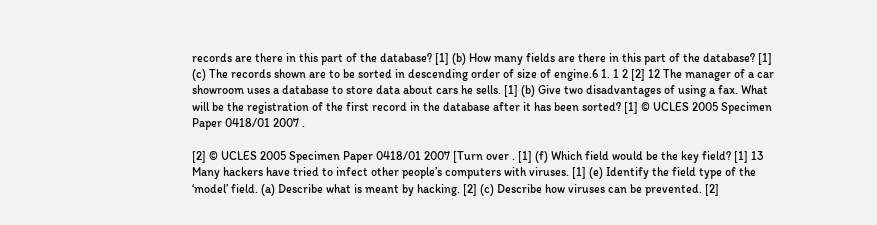records are there in this part of the database? [1] (b) How many fields are there in this part of the database? [1] (c) The records shown are to be sorted in descending order of size of engine.6 1. 1 2 [2] 12 The manager of a car showroom uses a database to store data about cars he sells. [1] (b) Give two disadvantages of using a fax. What will be the registration of the first record in the database after it has been sorted? [1] © UCLES 2005 Specimen Paper 0418/01 2007 .

[2] © UCLES 2005 Specimen Paper 0418/01 2007 [Turn over . [1] (f) Which field would be the key field? [1] 13 Many hackers have tried to infect other people’s computers with viruses. [1] (e) Identify the field type of the ‘model’ field. (a) Describe what is meant by hacking. [2] (c) Describe how viruses can be prevented. [2]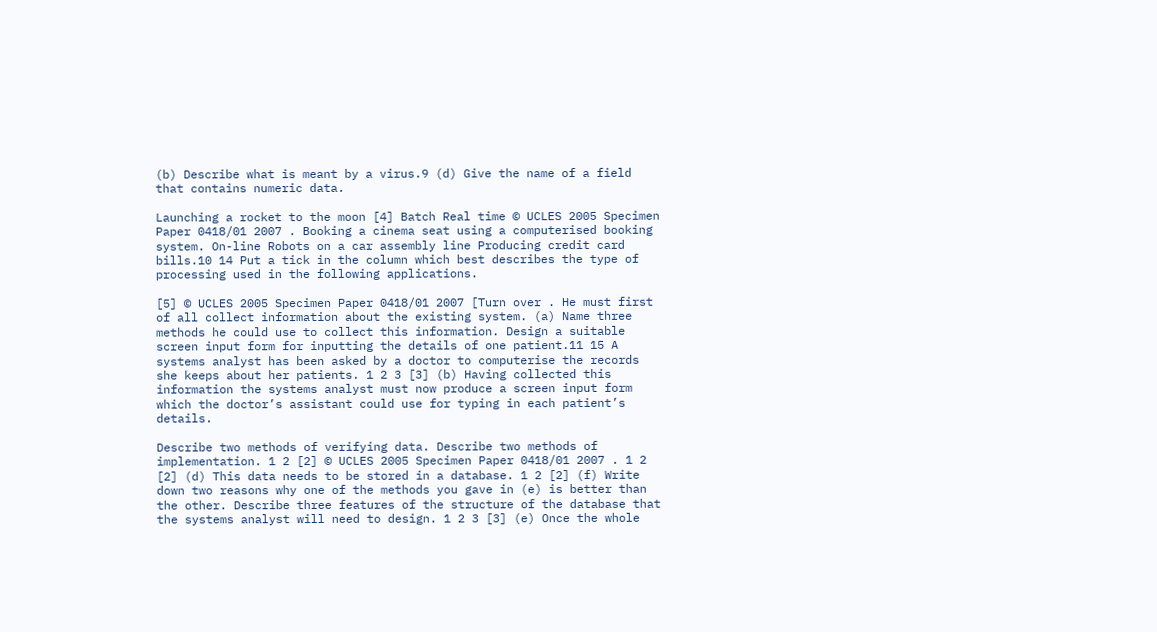(b) Describe what is meant by a virus.9 (d) Give the name of a field that contains numeric data.

Launching a rocket to the moon [4] Batch Real time © UCLES 2005 Specimen Paper 0418/01 2007 . Booking a cinema seat using a computerised booking system. On-line Robots on a car assembly line Producing credit card bills.10 14 Put a tick in the column which best describes the type of processing used in the following applications.

[5] © UCLES 2005 Specimen Paper 0418/01 2007 [Turn over . He must first of all collect information about the existing system. (a) Name three methods he could use to collect this information. Design a suitable screen input form for inputting the details of one patient.11 15 A systems analyst has been asked by a doctor to computerise the records she keeps about her patients. 1 2 3 [3] (b) Having collected this information the systems analyst must now produce a screen input form which the doctor’s assistant could use for typing in each patient’s details.

Describe two methods of verifying data. Describe two methods of implementation. 1 2 [2] © UCLES 2005 Specimen Paper 0418/01 2007 . 1 2 [2] (d) This data needs to be stored in a database. 1 2 [2] (f) Write down two reasons why one of the methods you gave in (e) is better than the other. Describe three features of the structure of the database that the systems analyst will need to design. 1 2 3 [3] (e) Once the whole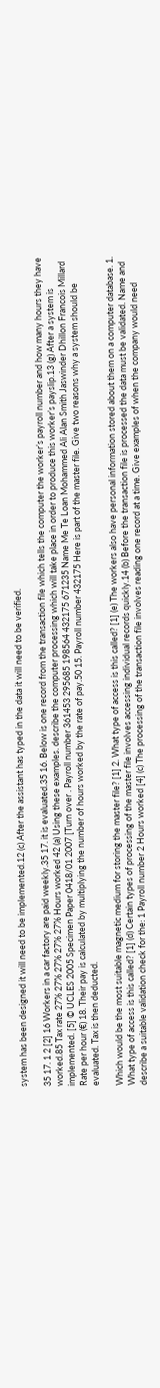system has been designed it will need to be implemented.12 (c) After the assistant has typed in the data it will need to be verified.

35 17. 1 2 [2] 16 Workers in a car factory are paid weekly.35 17. it is evaluated.35 16. Below is one record from the transaction file which tells the computer the worker’s payroll number and how many hours they have worked.85 Tax rate 27% 27% 27% 27% 27% Hours worked 42 (a) Using these examples. describe the computer processing which will take place in order to produce this worker’s payslip.13 (g) After a system is implemented. [5] © UCLES 2005 Specimen Paper 0418/01 2007 [Turn over . Payroll number 361453 295685 198564 432175 671235 Name Me Te Loan Mohammed Ali Alan Smith Jaswinder Dhillon Francois Millard Rate per hour (€) 18. Their pay is calculated by multiplying the number of hours worked by the rate of pay.50 15. Payroll number 432175 Here is part of the master file. Give two reasons why a system should be evaluated. Tax is then deducted.

Which would be the most suitable magnetic medium for storing the master file? [1] 2. What type of access is this called? [1] (e) The workers also have personal information stored about them on a computer database. 1. What type of access is this called? [1] (d) Certain types of processing of the master file involves accessing individual records quickly.14 (b) Before the transaction file is processed the data must be validated. Name and describe a suitable validation check for the: 1 Payroll number 2 Hours worked [4] (c) The processing of the transaction file involves reading one record at a time. Give examples of when the company would need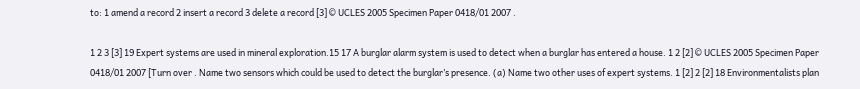to: 1 amend a record 2 insert a record 3 delete a record [3] © UCLES 2005 Specimen Paper 0418/01 2007 .

1 2 3 [3] 19 Expert systems are used in mineral exploration.15 17 A burglar alarm system is used to detect when a burglar has entered a house. 1 2 [2] © UCLES 2005 Specimen Paper 0418/01 2007 [Turn over . Name two sensors which could be used to detect the burglar’s presence. (a) Name two other uses of expert systems. 1 [2] 2 [2] 18 Environmentalists plan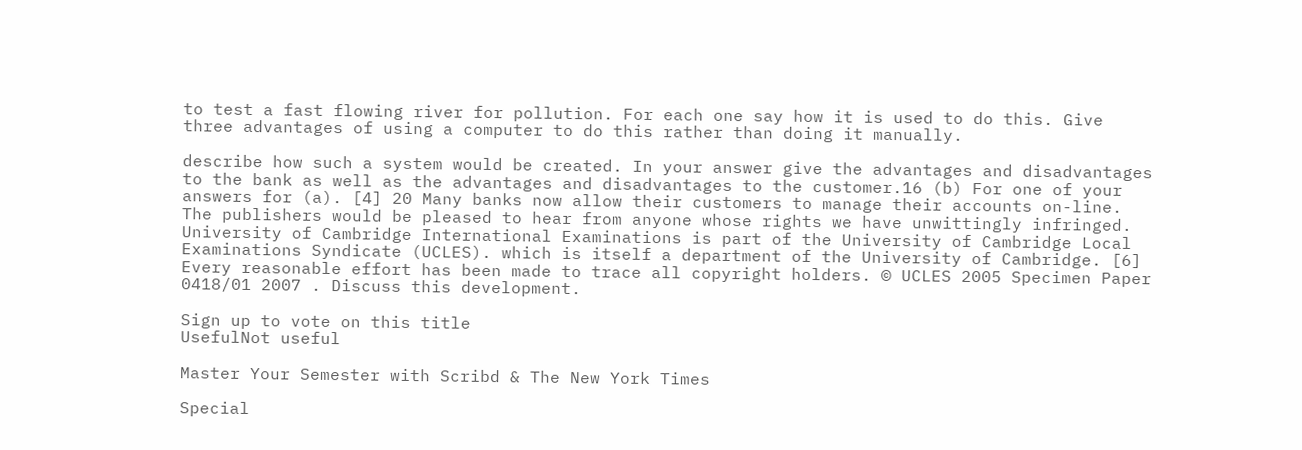to test a fast flowing river for pollution. For each one say how it is used to do this. Give three advantages of using a computer to do this rather than doing it manually.

describe how such a system would be created. In your answer give the advantages and disadvantages to the bank as well as the advantages and disadvantages to the customer.16 (b) For one of your answers for (a). [4] 20 Many banks now allow their customers to manage their accounts on-line. The publishers would be pleased to hear from anyone whose rights we have unwittingly infringed. University of Cambridge International Examinations is part of the University of Cambridge Local Examinations Syndicate (UCLES). which is itself a department of the University of Cambridge. [6] Every reasonable effort has been made to trace all copyright holders. © UCLES 2005 Specimen Paper 0418/01 2007 . Discuss this development.

Sign up to vote on this title
UsefulNot useful

Master Your Semester with Scribd & The New York Times

Special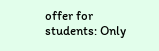offer for students: Only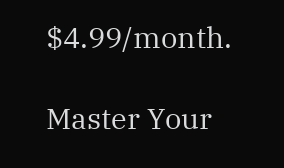$4.99/month.

Master Your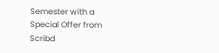Semester with a Special Offer from Scribd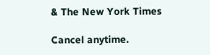& The New York Times

Cancel anytime.